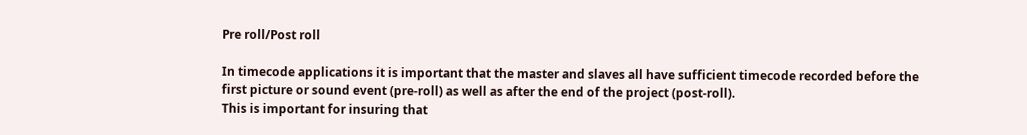Pre roll/Post roll

In timecode applications it is important that the master and slaves all have sufficient timecode recorded before the first picture or sound event (pre-roll) as well as after the end of the project (post-roll).
This is important for insuring that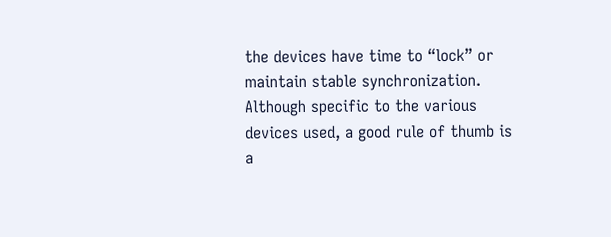the devices have time to “lock” or maintain stable synchronization.  Although specific to the various devices used, a good rule of thumb is a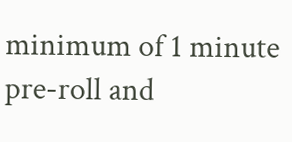minimum of 1 minute pre-roll and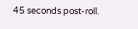45 seconds post-roll.